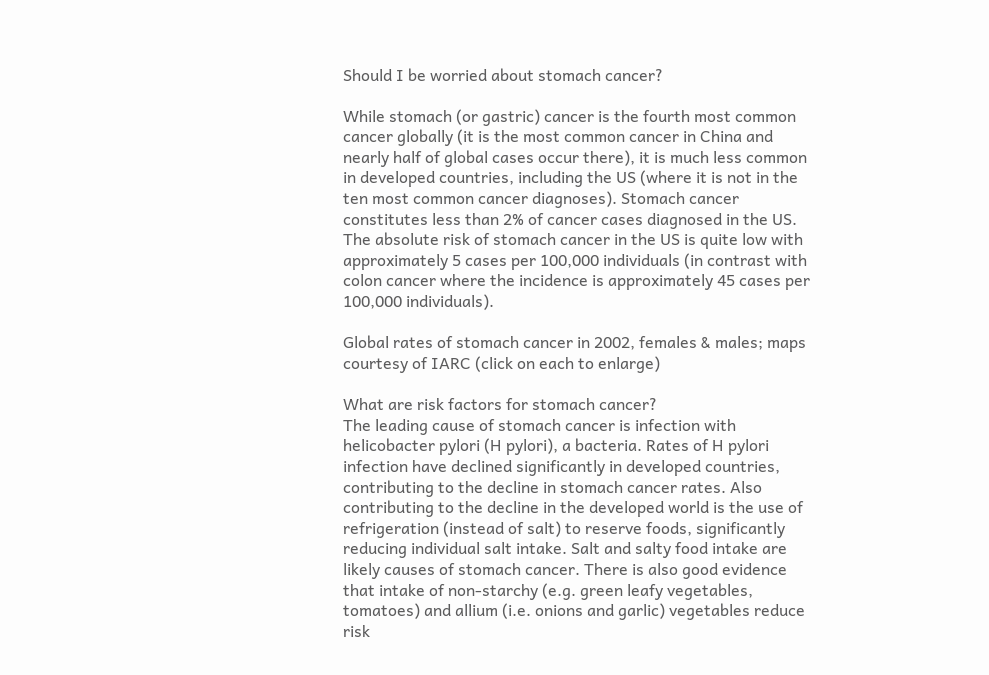Should I be worried about stomach cancer?

While stomach (or gastric) cancer is the fourth most common cancer globally (it is the most common cancer in China and nearly half of global cases occur there), it is much less common in developed countries, including the US (where it is not in the ten most common cancer diagnoses). Stomach cancer constitutes less than 2% of cancer cases diagnosed in the US. The absolute risk of stomach cancer in the US is quite low with approximately 5 cases per 100,000 individuals (in contrast with colon cancer where the incidence is approximately 45 cases per 100,000 individuals).

Global rates of stomach cancer in 2002, females & males; maps courtesy of IARC (click on each to enlarge)

What are risk factors for stomach cancer?
The leading cause of stomach cancer is infection with helicobacter pylori (H pylori), a bacteria. Rates of H pylori infection have declined significantly in developed countries, contributing to the decline in stomach cancer rates. Also contributing to the decline in the developed world is the use of refrigeration (instead of salt) to reserve foods, significantly reducing individual salt intake. Salt and salty food intake are likely causes of stomach cancer. There is also good evidence that intake of non-starchy (e.g. green leafy vegetables, tomatoes) and allium (i.e. onions and garlic) vegetables reduce risk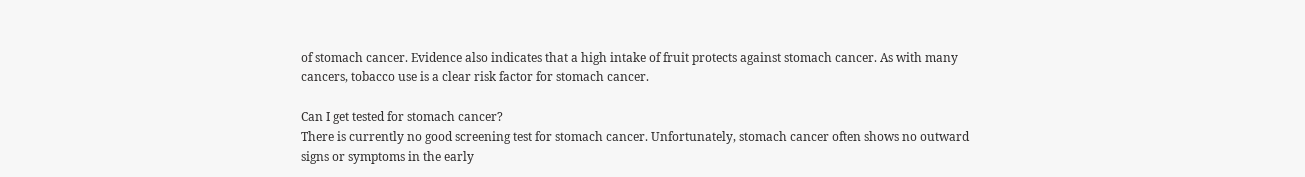of stomach cancer. Evidence also indicates that a high intake of fruit protects against stomach cancer. As with many cancers, tobacco use is a clear risk factor for stomach cancer.

Can I get tested for stomach cancer?
There is currently no good screening test for stomach cancer. Unfortunately, stomach cancer often shows no outward signs or symptoms in the early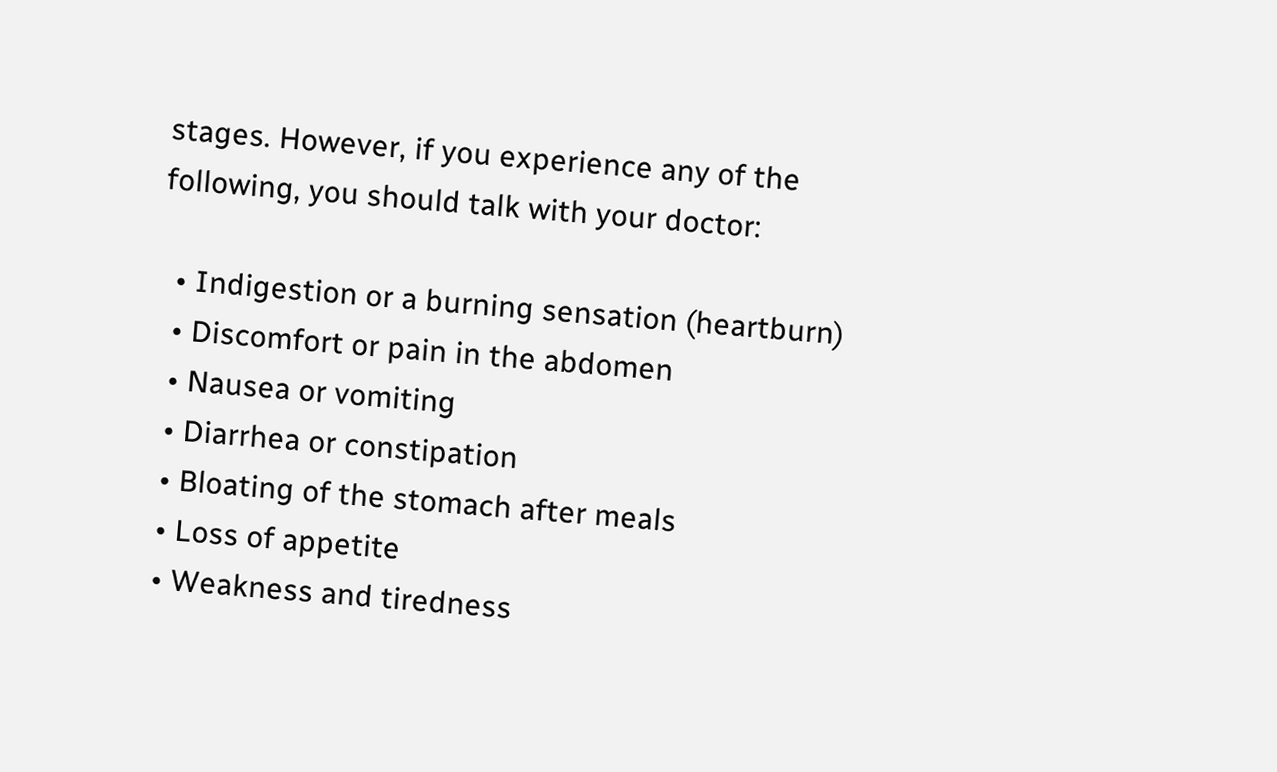stages. However, if you experience any of the following, you should talk with your doctor:

  • Indigestion or a burning sensation (heartburn)
  • Discomfort or pain in the abdomen
  • Nausea or vomiting
  • Diarrhea or constipation
  • Bloating of the stomach after meals
  • Loss of appetite
  • Weakness and tiredness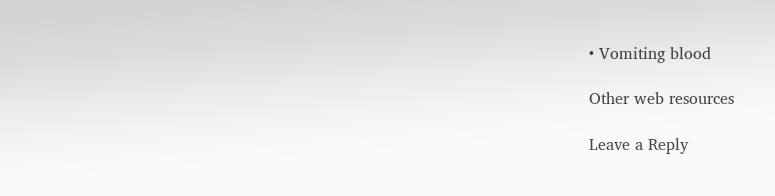• Vomiting blood

Other web resources

Leave a Reply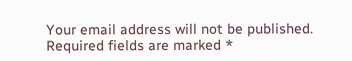Your email address will not be published. Required fields are marked *